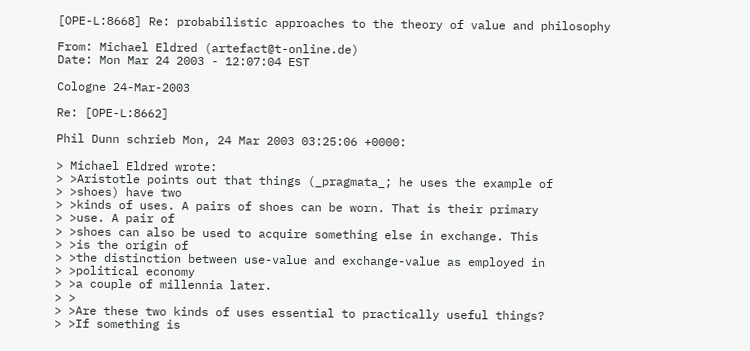[OPE-L:8668] Re: probabilistic approaches to the theory of value and philosophy

From: Michael Eldred (artefact@t-online.de)
Date: Mon Mar 24 2003 - 12:07:04 EST

Cologne 24-Mar-2003

Re: [OPE-L:8662]

Phil Dunn schrieb Mon, 24 Mar 2003 03:25:06 +0000:

> Michael Eldred wrote:
> >Aristotle points out that things (_pragmata_; he uses the example of
> >shoes) have two
> >kinds of uses. A pairs of shoes can be worn. That is their primary
> >use. A pair of
> >shoes can also be used to acquire something else in exchange. This
> >is the origin of
> >the distinction between use-value and exchange-value as employed in
> >political economy
> >a couple of millennia later.
> >
> >Are these two kinds of uses essential to practically useful things?
> >If something is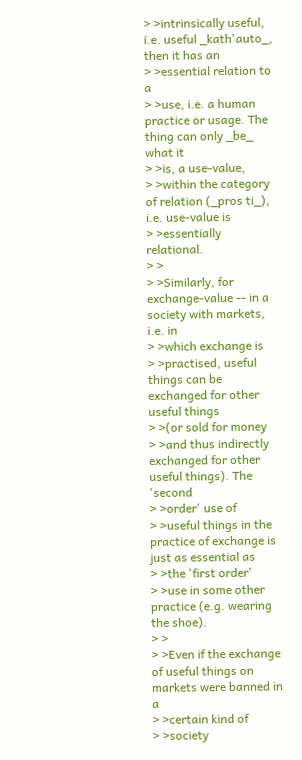> >intrinsically useful, i.e. useful _kath'auto_, then it has an
> >essential relation to a
> >use, i.e. a human practice or usage. The thing can only _be_ what it
> >is, a use-value,
> >within the category of relation (_pros ti_), i.e. use-value is
> >essentially relational.
> >
> >Similarly, for exchange-value -- in a society with markets, i.e. in
> >which exchange is
> >practised, useful things can be exchanged for other useful things
> >(or sold for money
> >and thus indirectly exchanged for other useful things). The 'second
> >order' use of
> >useful things in the practice of exchange is just as essential as
> >the 'first order'
> >use in some other practice (e.g. wearing the shoe).
> >
> >Even if the exchange of useful things on markets were banned in a
> >certain kind of
> >society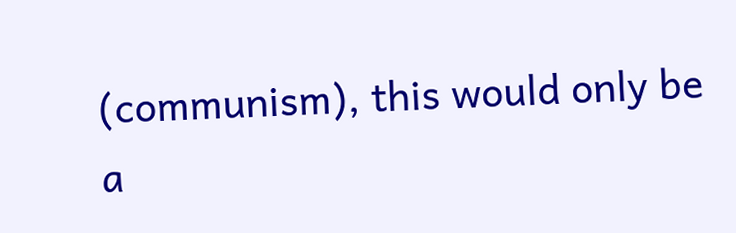(communism), this would only be a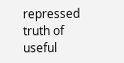repressed truth of useful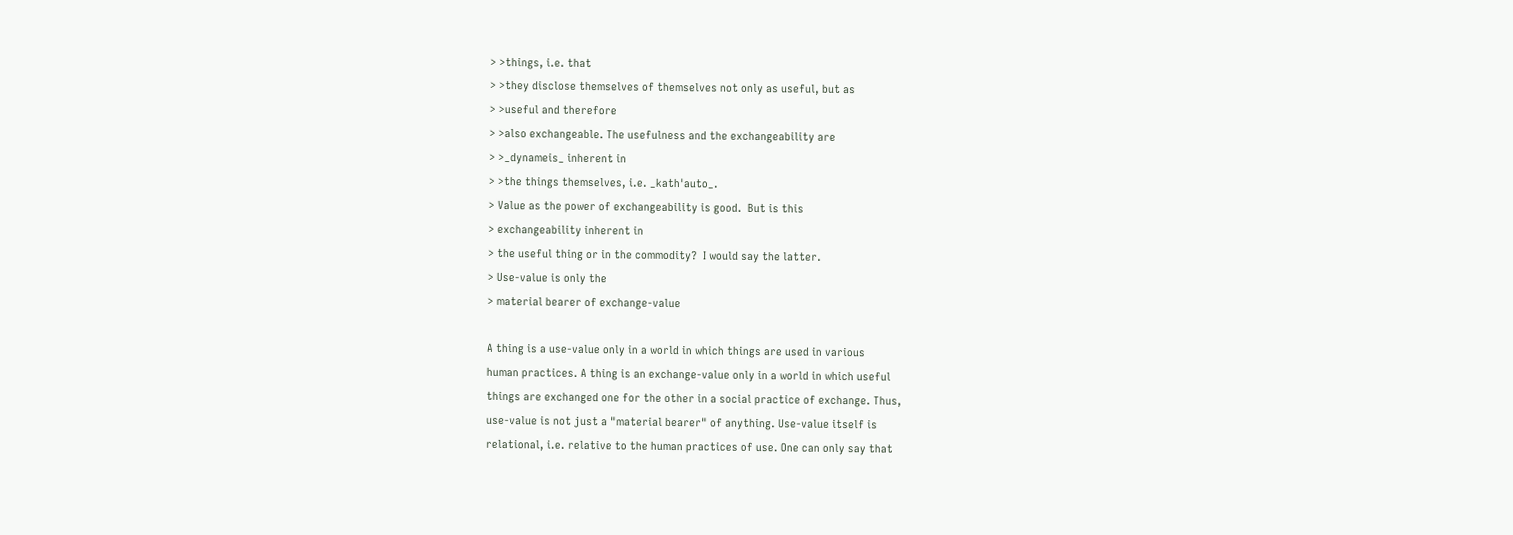> >things, i.e. that
> >they disclose themselves of themselves not only as useful, but as
> >useful and therefore
> >also exchangeable. The usefulness and the exchangeability are
> >_dynameis_ inherent in
> >the things themselves, i.e. _kath'auto_.
> Value as the power of exchangeability is good.  But is this
> exchangeability inherent in
> the useful thing or in the commodity?  I would say the latter.
> Use-value is only the
> material bearer of exchange-value

A thing is a use-value only in a world in which things are used in various
human practices. A thing is an exchange-value only in a world in which useful
things are exchanged one for the other in a social practice of exchange. Thus,
use-value is not just a "material bearer" of anything. Use-value itself is
relational, i.e. relative to the human practices of use. One can only say that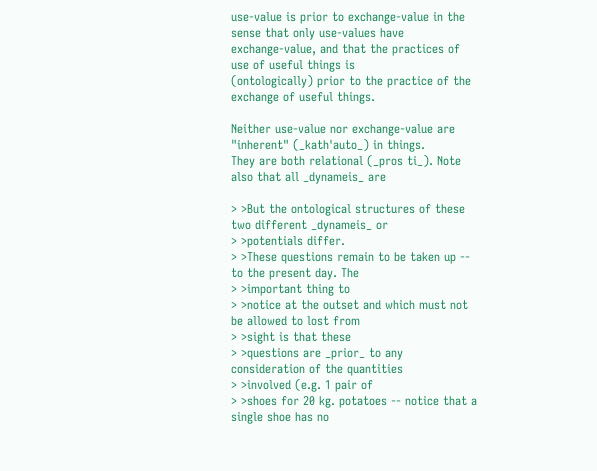use-value is prior to exchange-value in the sense that only use-values have
exchange-value, and that the practices of use of useful things is
(ontologically) prior to the practice of the exchange of useful things.

Neither use-value nor exchange-value are "inherent" (_kath'auto_) in things.
They are both relational (_pros ti_). Note also that all _dynameis_ are

> >But the ontological structures of these two different _dynameis_ or
> >potentials differ.
> >These questions remain to be taken up -- to the present day. The
> >important thing to
> >notice at the outset and which must not be allowed to lost from
> >sight is that these
> >questions are _prior_ to any consideration of the quantities
> >involved (e.g. 1 pair of
> >shoes for 20 kg. potatoes -- notice that a single shoe has no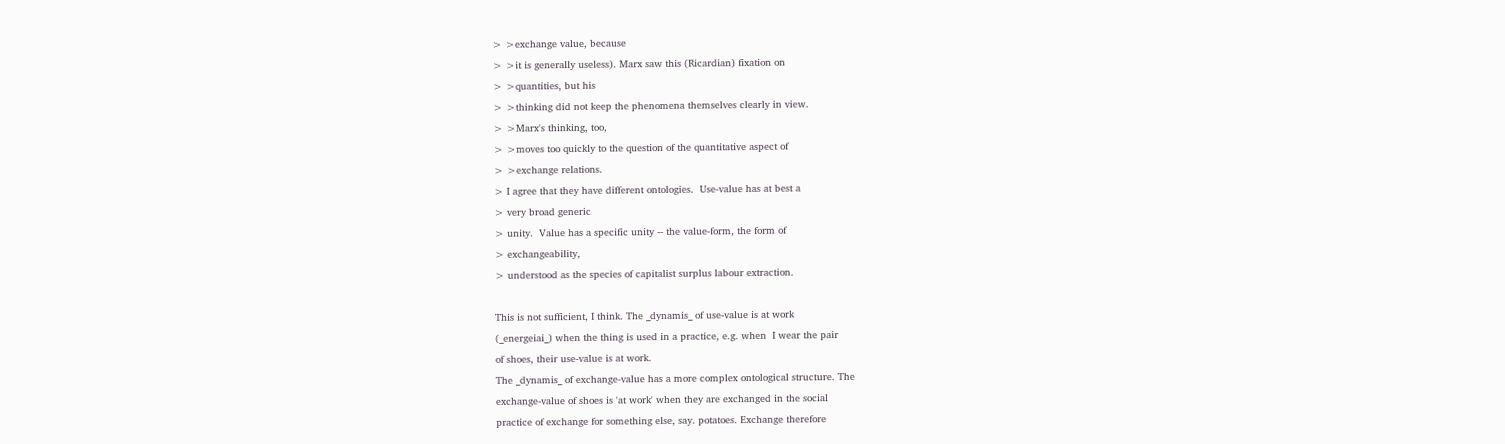> >exchange value, because
> >it is generally useless). Marx saw this (Ricardian) fixation on
> >quantities, but his
> >thinking did not keep the phenomena themselves clearly in view.
> >Marx's thinking, too,
> >moves too quickly to the question of the quantitative aspect of
> >exchange relations.
> I agree that they have different ontologies.  Use-value has at best a
> very broad generic
> unity.  Value has a specific unity -- the value-form, the form of
> exchangeability,
> understood as the species of capitalist surplus labour extraction.

This is not sufficient, I think. The _dynamis_ of use-value is at work
(_energeiai_) when the thing is used in a practice, e.g. when  I wear the pair
of shoes, their use-value is at work.
The _dynamis_ of exchange-value has a more complex ontological structure. The
exchange-value of shoes is 'at work' when they are exchanged in the social
practice of exchange for something else, say. potatoes. Exchange therefore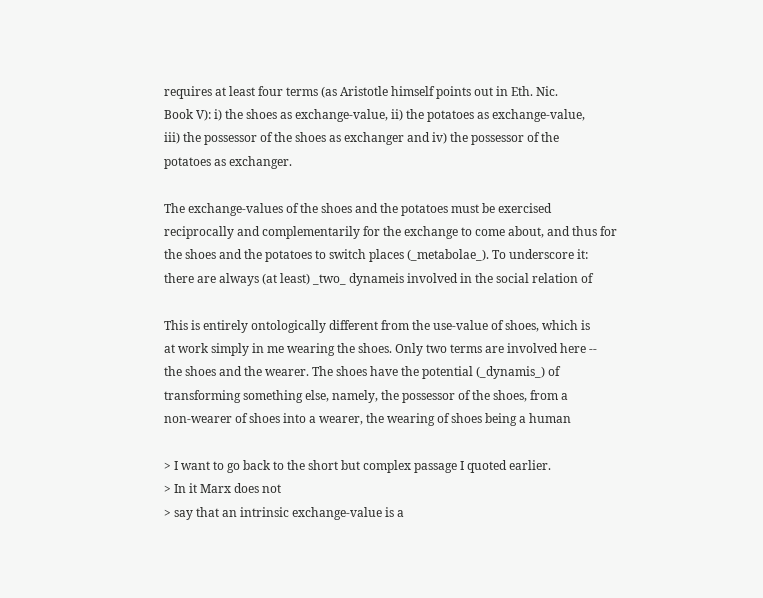requires at least four terms (as Aristotle himself points out in Eth. Nic.
Book V): i) the shoes as exchange-value, ii) the potatoes as exchange-value,
iii) the possessor of the shoes as exchanger and iv) the possessor of the
potatoes as exchanger.

The exchange-values of the shoes and the potatoes must be exercised
reciprocally and complementarily for the exchange to come about, and thus for
the shoes and the potatoes to switch places (_metabolae_). To underscore it:
there are always (at least) _two_ dynameis involved in the social relation of

This is entirely ontologically different from the use-value of shoes, which is
at work simply in me wearing the shoes. Only two terms are involved here --
the shoes and the wearer. The shoes have the potential (_dynamis_) of
transforming something else, namely, the possessor of the shoes, from a
non-wearer of shoes into a wearer, the wearing of shoes being a human

> I want to go back to the short but complex passage I quoted earlier.
> In it Marx does not
> say that an intrinsic exchange-value is a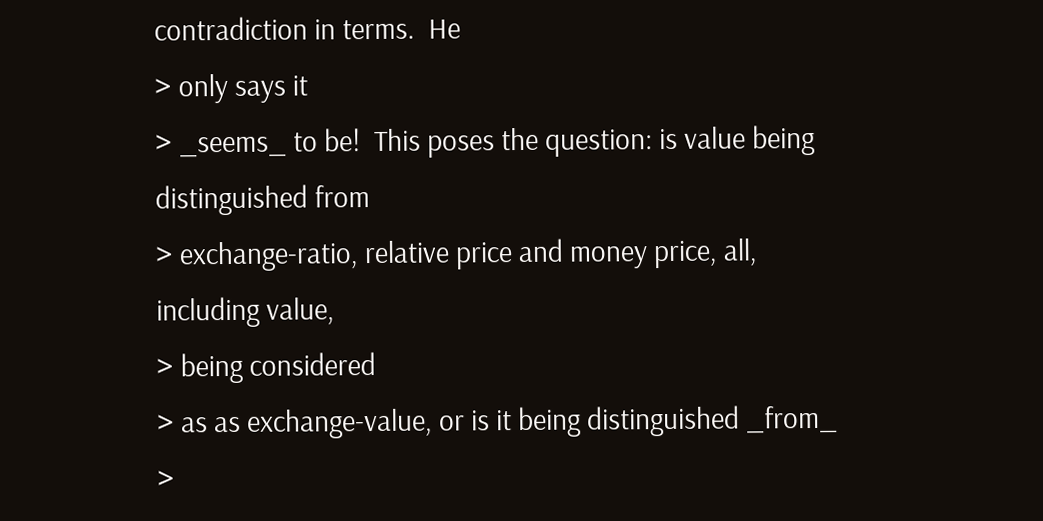contradiction in terms.  He
> only says it
> _seems_ to be!  This poses the question: is value being distinguished from
> exchange-ratio, relative price and money price, all, including value,
> being considered
> as as exchange-value, or is it being distinguished _from_
>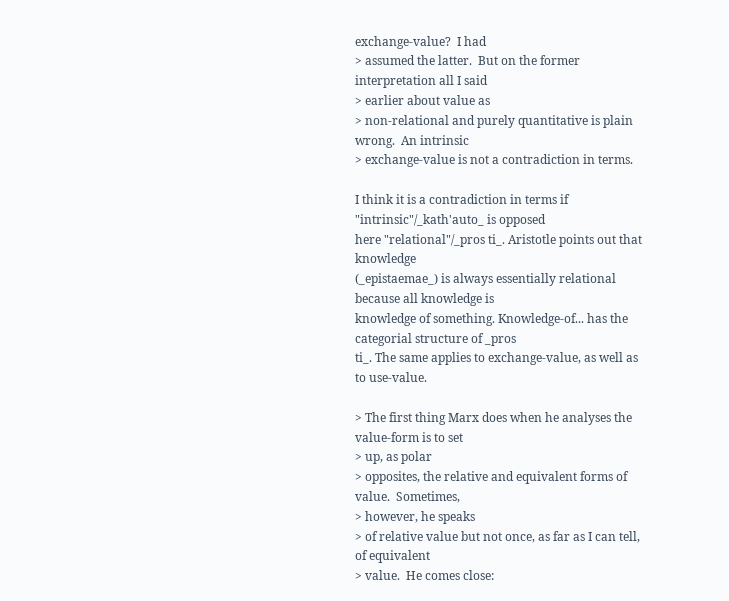exchange-value?  I had
> assumed the latter.  But on the former interpretation all I said
> earlier about value as
> non-relational and purely quantitative is plain wrong.  An intrinsic
> exchange-value is not a contradiction in terms.

I think it is a contradiction in terms if "intrinsic"/_kath'auto_ is opposed
here "relational"/_pros ti_. Aristotle points out that knowledge
(_epistaemae_) is always essentially relational because all knowledge is
knowledge of something. Knowledge-of... has the categorial structure of _pros
ti_. The same applies to exchange-value, as well as to use-value.

> The first thing Marx does when he analyses the value-form is to set
> up, as polar
> opposites, the relative and equivalent forms of value.  Sometimes,
> however, he speaks
> of relative value but not once, as far as I can tell, of equivalent
> value.  He comes close: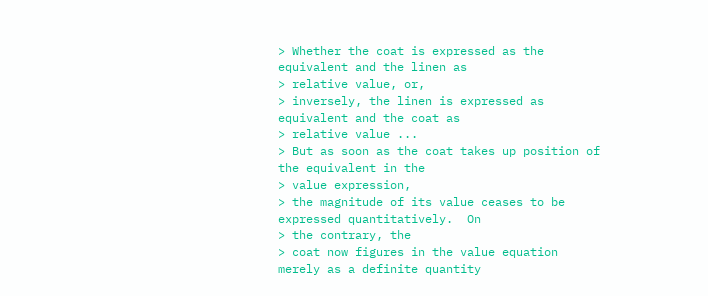> Whether the coat is expressed as the equivalent and the linen as
> relative value, or,
> inversely, the linen is expressed as equivalent and the coat as
> relative value ...
> But as soon as the coat takes up position of the equivalent in the
> value expression,
> the magnitude of its value ceases to be expressed quantitatively.  On
> the contrary, the
> coat now figures in the value equation merely as a definite quantity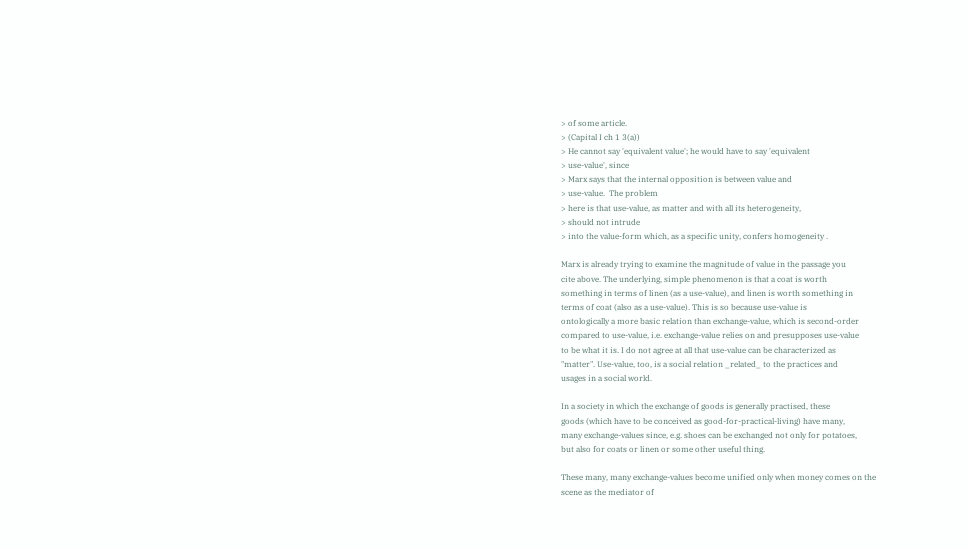> of some article.
> (Capital I ch 1 3(a))
> He cannot say 'equivalent value'; he would have to say 'equivalent
> use-value', since
> Marx says that the internal opposition is between value and
> use-value.  The problem
> here is that use-value, as matter and with all its heterogeneity,
> should not intrude
> into the value-form which, as a specific unity, confers homogeneity .

Marx is already trying to examine the magnitude of value in the passage you
cite above. The underlying, simple phenomenon is that a coat is worth
something in terms of linen (as a use-value), and linen is worth something in
terms of coat (also as a use-value). This is so because use-value is
ontologically a more basic relation than exchange-value, which is second-order
compared to use-value, i.e. exchange-value relies on and presupposes use-value
to be what it is. I do not agree at all that use-value can be characterized as
"matter". Use-value, too, is a social relation _related_ to the practices and
usages in a social world.

In a society in which the exchange of goods is generally practised, these
goods (which have to be conceived as good-for-practical-living) have many,
many exchange-values since, e.g. shoes can be exchanged not only for potatoes,
but also for coats or linen or some other useful thing.

These many, many exchange-values become unified only when money comes on the
scene as the mediator of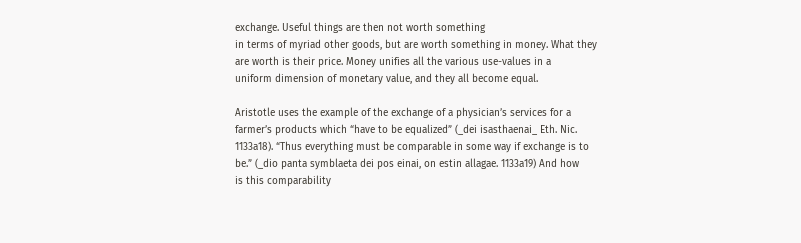exchange. Useful things are then not worth something
in terms of myriad other goods, but are worth something in money. What they
are worth is their price. Money unifies all the various use-values in a
uniform dimension of monetary value, and they all become equal.

Aristotle uses the example of the exchange of a physician’s services for a
farmer’s products which “have to be equalized” (_dei isasthaenai_ Eth. Nic.
1133a18). “Thus everything must be comparable in some way if exchange is to
be.” (_dio panta symblaeta dei pos einai, on estin allagae. 1133a19) And how
is this comparability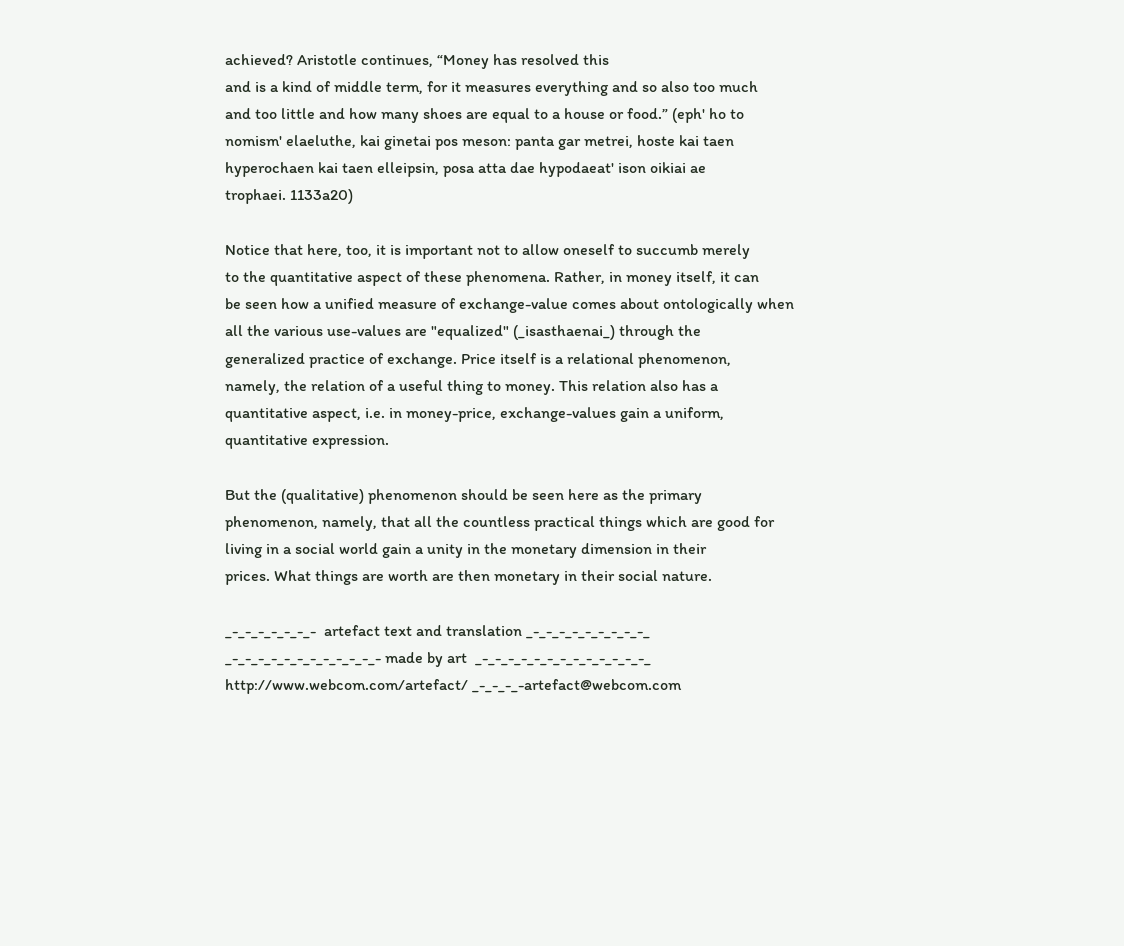achieved? Aristotle continues, “Money has resolved this
and is a kind of middle term, for it measures everything and so also too much
and too little and how many shoes are equal to a house or food.” (eph' ho to
nomism' elaeluthe, kai ginetai pos meson: panta gar metrei, hoste kai taen
hyperochaen kai taen elleipsin, posa atta dae hypodaeat' ison oikiai ae
trophaei. 1133a20)

Notice that here, too, it is important not to allow oneself to succumb merely
to the quantitative aspect of these phenomena. Rather, in money itself, it can
be seen how a unified measure of exchange-value comes about ontologically when
all the various use-values are "equalized" (_isasthaenai_) through the
generalized practice of exchange. Price itself is a relational phenomenon,
namely, the relation of a useful thing to money. This relation also has a
quantitative aspect, i.e. in money-price, exchange-values gain a uniform,
quantitative expression.

But the (qualitative) phenomenon should be seen here as the primary
phenomenon, namely, that all the countless practical things which are good for
living in a social world gain a unity in the monetary dimension in their
prices. What things are worth are then monetary in their social nature.

_-_-_-_-_-_-_-  artefact text and translation _-_-_-_-_-_-_-_-_-_
_-_-_-_-_-_-_-_-_-_-_-_- made by art  _-_-_-_-_-_-_-_-_-_-_-_-_-_
http://www.webcom.com/artefact/ _-_-_-_-artefact@webcom.com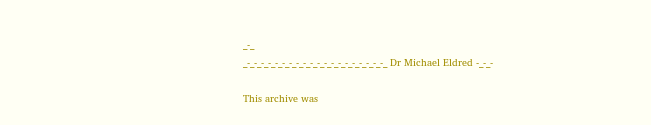_-_
_-_-_-_-_-_-_-_-_-_-_-_-_-_-_-_-_-_-_-_-_ Dr Michael Eldred -_-_-

This archive was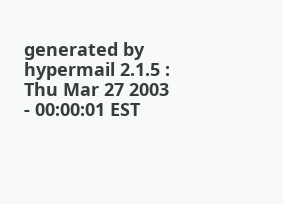generated by hypermail 2.1.5 : Thu Mar 27 2003 - 00:00:01 EST